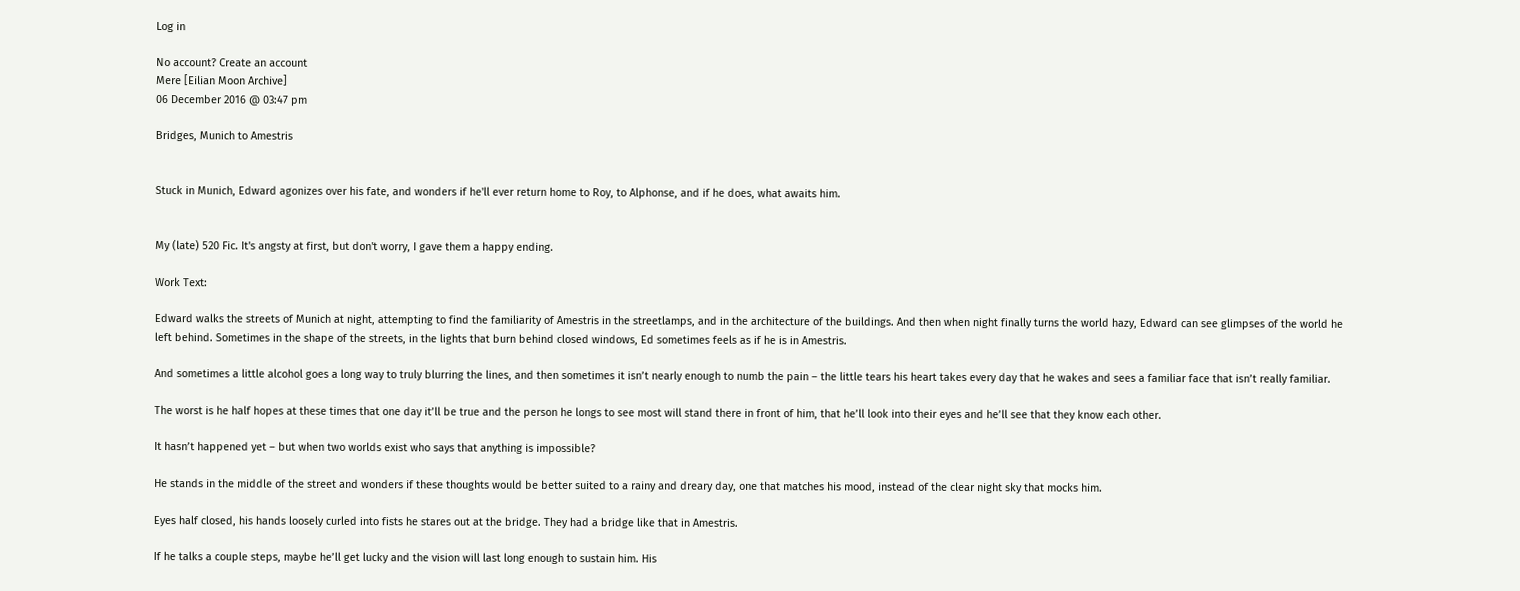Log in

No account? Create an account
Mere [Eilian Moon Archive]
06 December 2016 @ 03:47 pm

Bridges, Munich to Amestris


Stuck in Munich, Edward agonizes over his fate, and wonders if he'll ever return home to Roy, to Alphonse, and if he does, what awaits him.


My (late) 520 Fic. It's angsty at first, but don't worry, I gave them a happy ending.

Work Text:

Edward walks the streets of Munich at night, attempting to find the familiarity of Amestris in the streetlamps, and in the architecture of the buildings. And then when night finally turns the world hazy, Edward can see glimpses of the world he left behind. Sometimes in the shape of the streets, in the lights that burn behind closed windows, Ed sometimes feels as if he is in Amestris.

And sometimes a little alcohol goes a long way to truly blurring the lines, and then sometimes it isn’t nearly enough to numb the pain – the little tears his heart takes every day that he wakes and sees a familiar face that isn’t really familiar.

The worst is he half hopes at these times that one day it’ll be true and the person he longs to see most will stand there in front of him, that he’ll look into their eyes and he’ll see that they know each other.

It hasn’t happened yet – but when two worlds exist who says that anything is impossible?

He stands in the middle of the street and wonders if these thoughts would be better suited to a rainy and dreary day, one that matches his mood, instead of the clear night sky that mocks him.

Eyes half closed, his hands loosely curled into fists he stares out at the bridge. They had a bridge like that in Amestris.

If he talks a couple steps, maybe he’ll get lucky and the vision will last long enough to sustain him. His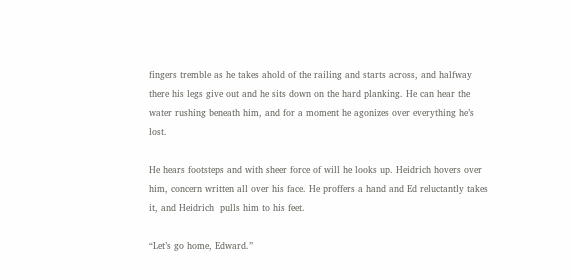fingers tremble as he takes ahold of the railing and starts across, and halfway there his legs give out and he sits down on the hard planking. He can hear the water rushing beneath him, and for a moment he agonizes over everything he’s lost.

He hears footsteps and with sheer force of will he looks up. Heidrich hovers over him, concern written all over his face. He proffers a hand and Ed reluctantly takes it, and Heidrich  pulls him to his feet.

“Let’s go home, Edward.”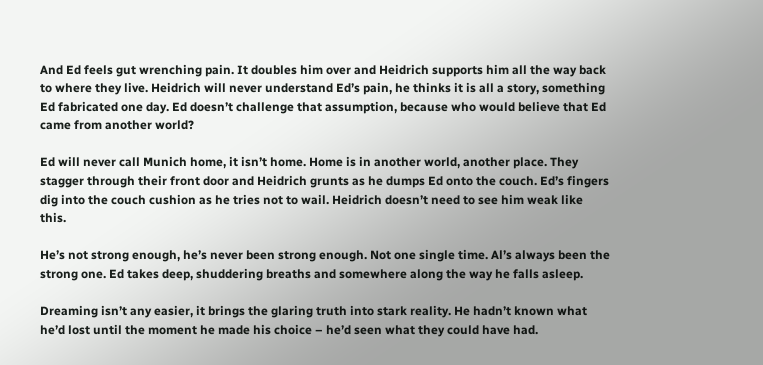And Ed feels gut wrenching pain. It doubles him over and Heidrich supports him all the way back to where they live. Heidrich will never understand Ed’s pain, he thinks it is all a story, something Ed fabricated one day. Ed doesn’t challenge that assumption, because who would believe that Ed came from another world?

Ed will never call Munich home, it isn’t home. Home is in another world, another place. They stagger through their front door and Heidrich grunts as he dumps Ed onto the couch. Ed’s fingers dig into the couch cushion as he tries not to wail. Heidrich doesn’t need to see him weak like this.

He’s not strong enough, he’s never been strong enough. Not one single time. Al’s always been the strong one. Ed takes deep, shuddering breaths and somewhere along the way he falls asleep.

Dreaming isn’t any easier, it brings the glaring truth into stark reality. He hadn’t known what he’d lost until the moment he made his choice – he’d seen what they could have had.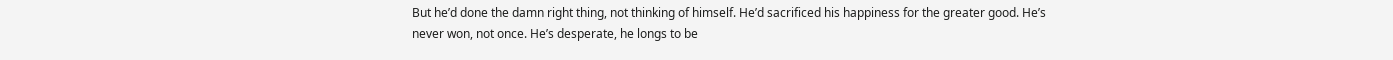But he’d done the damn right thing, not thinking of himself. He’d sacrificed his happiness for the greater good. He’s never won, not once. He’s desperate, he longs to be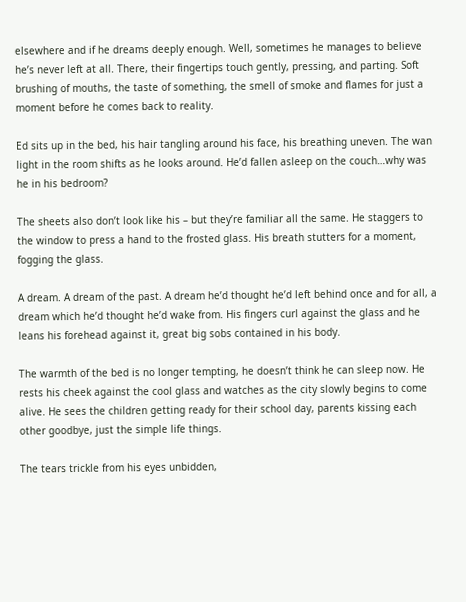elsewhere and if he dreams deeply enough. Well, sometimes he manages to believe he’s never left at all. There, their fingertips touch gently, pressing, and parting. Soft brushing of mouths, the taste of something, the smell of smoke and flames for just a moment before he comes back to reality.

Ed sits up in the bed, his hair tangling around his face, his breathing uneven. The wan light in the room shifts as he looks around. He’d fallen asleep on the couch…why was he in his bedroom?

The sheets also don’t look like his – but they’re familiar all the same. He staggers to the window to press a hand to the frosted glass. His breath stutters for a moment, fogging the glass.

A dream. A dream of the past. A dream he’d thought he’d left behind once and for all, a dream which he’d thought he’d wake from. His fingers curl against the glass and he leans his forehead against it, great big sobs contained in his body.

The warmth of the bed is no longer tempting, he doesn’t think he can sleep now. He rests his cheek against the cool glass and watches as the city slowly begins to come alive. He sees the children getting ready for their school day, parents kissing each other goodbye, just the simple life things.

The tears trickle from his eyes unbidden,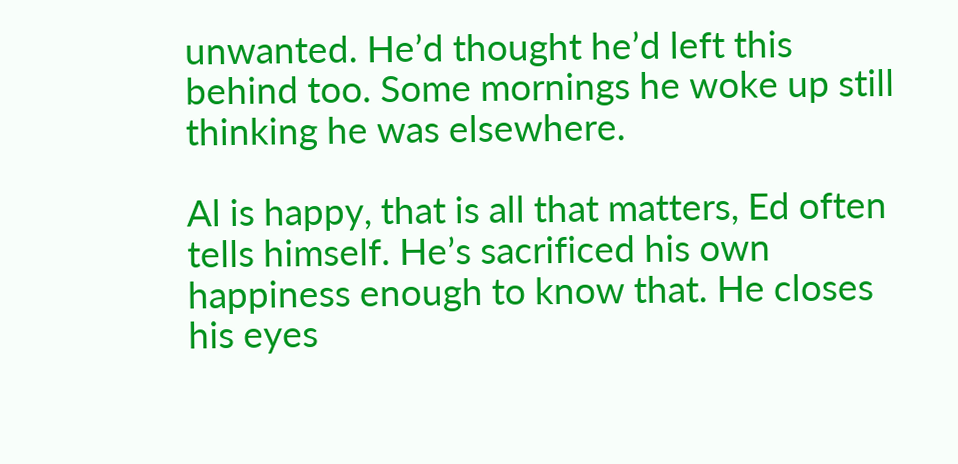unwanted. He’d thought he’d left this behind too. Some mornings he woke up still thinking he was elsewhere.

Al is happy, that is all that matters, Ed often tells himself. He’s sacrificed his own happiness enough to know that. He closes his eyes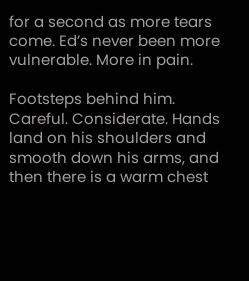for a second as more tears come. Ed’s never been more vulnerable. More in pain.

Footsteps behind him. Careful. Considerate. Hands land on his shoulders and smooth down his arms, and then there is a warm chest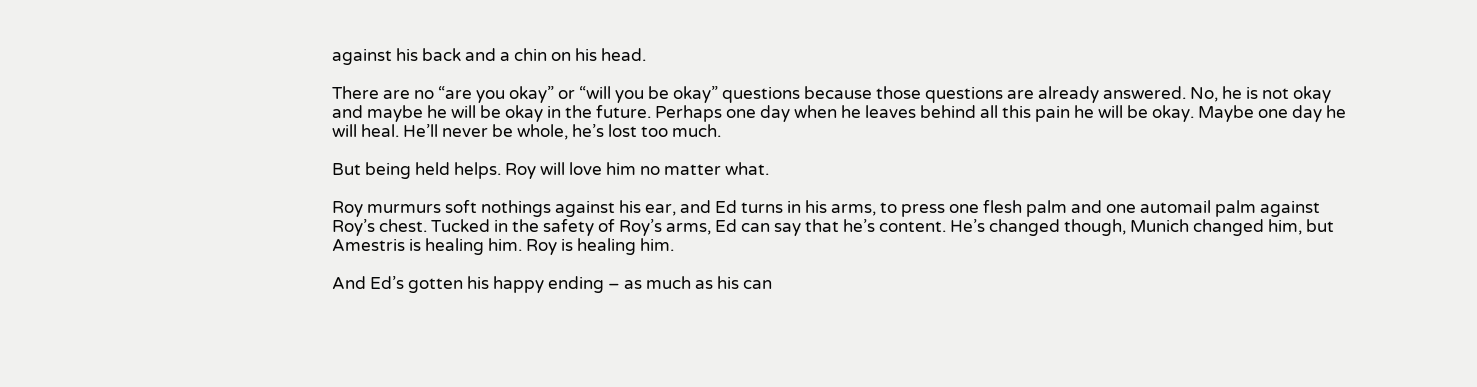against his back and a chin on his head.

There are no “are you okay” or “will you be okay” questions because those questions are already answered. No, he is not okay and maybe he will be okay in the future. Perhaps one day when he leaves behind all this pain he will be okay. Maybe one day he will heal. He’ll never be whole, he’s lost too much.

But being held helps. Roy will love him no matter what.

Roy murmurs soft nothings against his ear, and Ed turns in his arms, to press one flesh palm and one automail palm against Roy’s chest. Tucked in the safety of Roy’s arms, Ed can say that he’s content. He’s changed though, Munich changed him, but Amestris is healing him. Roy is healing him.

And Ed’s gotten his happy ending – as much as his can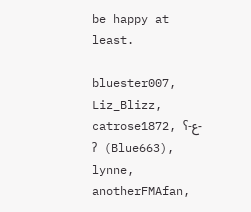be happy at least.

bluester007, Liz_Blizz, catrose1872, ʕ-ع-ʔ (Blue663), lynne, anotherFMAfan,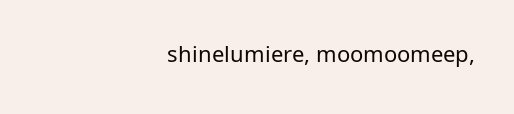shinelumiere, moomoomeep,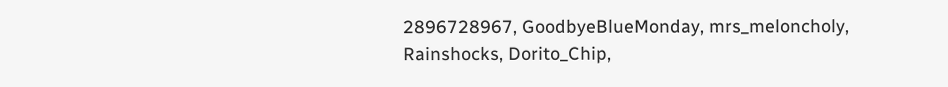2896728967, GoodbyeBlueMonday, mrs_meloncholy, Rainshocks, Dorito_Chip,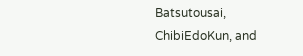Batsutousai, ChibiEdoKun, and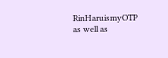RinHaruismyOTP as well as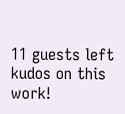11 guests left kudos on this work!